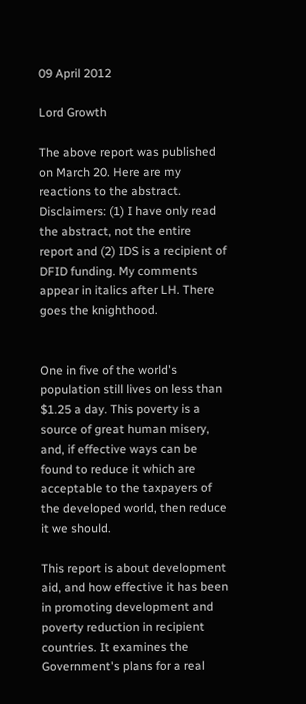09 April 2012

Lord Growth

The above report was published on March 20. Here are my reactions to the abstract. Disclaimers: (1) I have only read the abstract, not the entire report and (2) IDS is a recipient of DFID funding. My comments appear in italics after LH. There goes the knighthood.


One in five of the world's population still lives on less than $1.25 a day. This poverty is a source of great human misery, and, if effective ways can be found to reduce it which are acceptable to the taxpayers of the developed world, then reduce it we should.

This report is about development aid, and how effective it has been in promoting development and poverty reduction in recipient countries. It examines the Government's plans for a real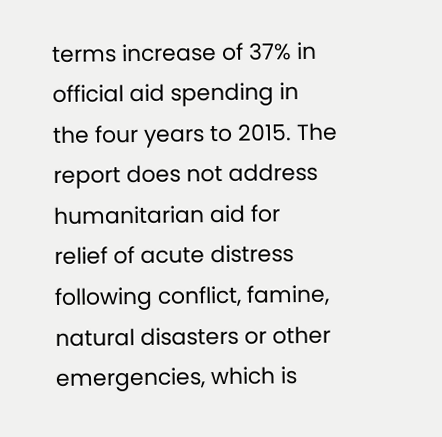terms increase of 37% in official aid spending in the four years to 2015. The report does not address humanitarian aid for relief of acute distress following conflict, famine, natural disasters or other emergencies, which is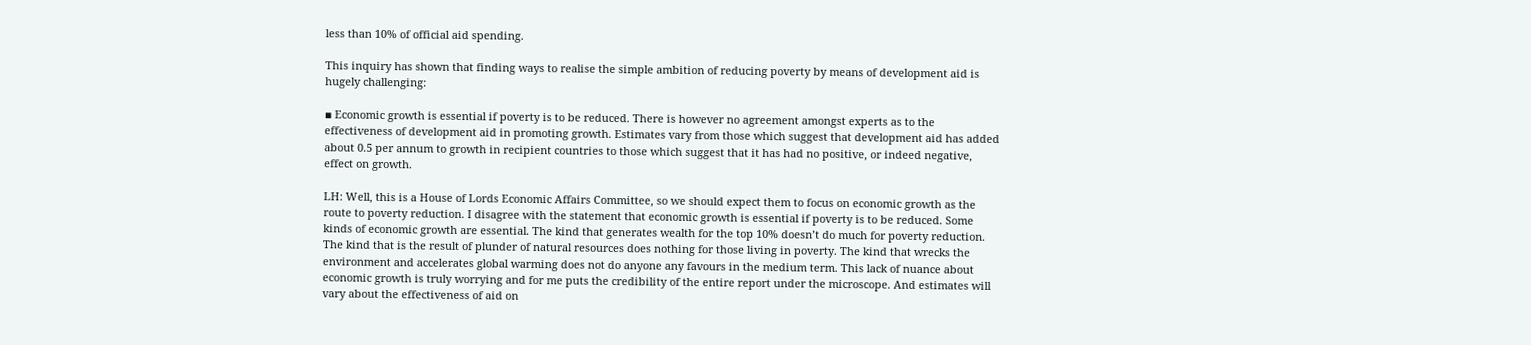less than 10% of official aid spending.

This inquiry has shown that finding ways to realise the simple ambition of reducing poverty by means of development aid is hugely challenging:

▪ Economic growth is essential if poverty is to be reduced. There is however no agreement amongst experts as to the effectiveness of development aid in promoting growth. Estimates vary from those which suggest that development aid has added about 0.5 per annum to growth in recipient countries to those which suggest that it has had no positive, or indeed negative, effect on growth.

LH: Well, this is a House of Lords Economic Affairs Committee, so we should expect them to focus on economic growth as the route to poverty reduction. I disagree with the statement that economic growth is essential if poverty is to be reduced. Some kinds of economic growth are essential. The kind that generates wealth for the top 10% doesn’t do much for poverty reduction. The kind that is the result of plunder of natural resources does nothing for those living in poverty. The kind that wrecks the environment and accelerates global warming does not do anyone any favours in the medium term. This lack of nuance about economic growth is truly worrying and for me puts the credibility of the entire report under the microscope. And estimates will vary about the effectiveness of aid on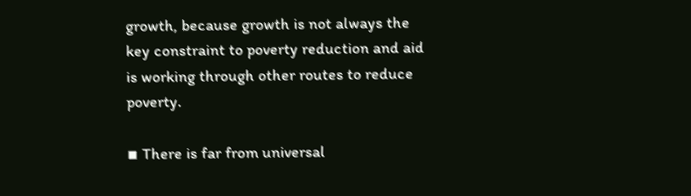growth, because growth is not always the key constraint to poverty reduction and aid is working through other routes to reduce poverty.

▪ There is far from universal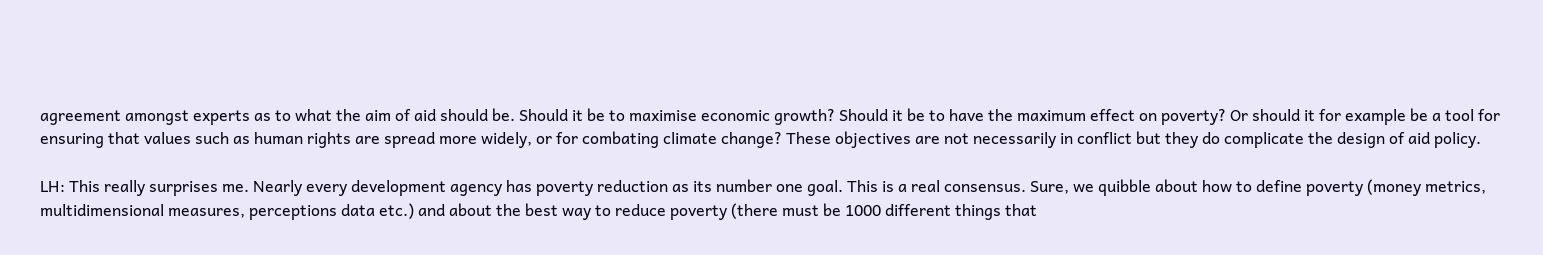agreement amongst experts as to what the aim of aid should be. Should it be to maximise economic growth? Should it be to have the maximum effect on poverty? Or should it for example be a tool for ensuring that values such as human rights are spread more widely, or for combating climate change? These objectives are not necessarily in conflict but they do complicate the design of aid policy.

LH: This really surprises me. Nearly every development agency has poverty reduction as its number one goal. This is a real consensus. Sure, we quibble about how to define poverty (money metrics, multidimensional measures, perceptions data etc.) and about the best way to reduce poverty (there must be 1000 different things that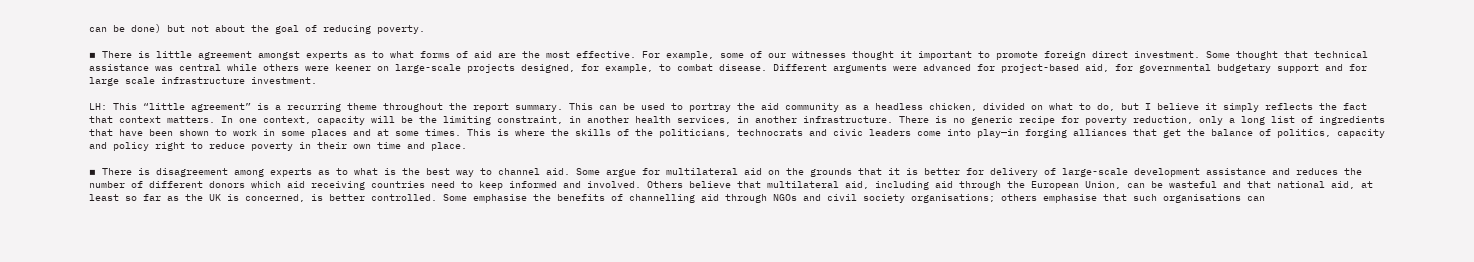can be done) but not about the goal of reducing poverty.

▪ There is little agreement amongst experts as to what forms of aid are the most effective. For example, some of our witnesses thought it important to promote foreign direct investment. Some thought that technical assistance was central while others were keener on large-scale projects designed, for example, to combat disease. Different arguments were advanced for project-based aid, for governmental budgetary support and for large scale infrastructure investment.

LH: This “little agreement” is a recurring theme throughout the report summary. This can be used to portray the aid community as a headless chicken, divided on what to do, but I believe it simply reflects the fact that context matters. In one context, capacity will be the limiting constraint, in another health services, in another infrastructure. There is no generic recipe for poverty reduction, only a long list of ingredients that have been shown to work in some places and at some times. This is where the skills of the politicians, technocrats and civic leaders come into play—in forging alliances that get the balance of politics, capacity and policy right to reduce poverty in their own time and place.

▪ There is disagreement among experts as to what is the best way to channel aid. Some argue for multilateral aid on the grounds that it is better for delivery of large-scale development assistance and reduces the number of different donors which aid receiving countries need to keep informed and involved. Others believe that multilateral aid, including aid through the European Union, can be wasteful and that national aid, at least so far as the UK is concerned, is better controlled. Some emphasise the benefits of channelling aid through NGOs and civil society organisations; others emphasise that such organisations can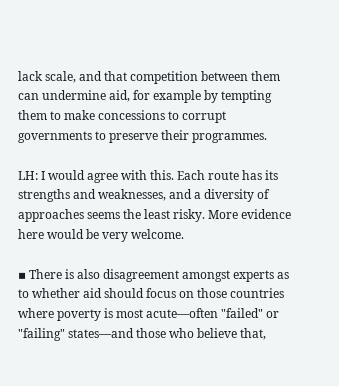lack scale, and that competition between them can undermine aid, for example by tempting them to make concessions to corrupt governments to preserve their programmes.

LH: I would agree with this. Each route has its strengths and weaknesses, and a diversity of approaches seems the least risky. More evidence here would be very welcome.

▪ There is also disagreement amongst experts as to whether aid should focus on those countries where poverty is most acute—often "failed" or "failing" states—and those who believe that,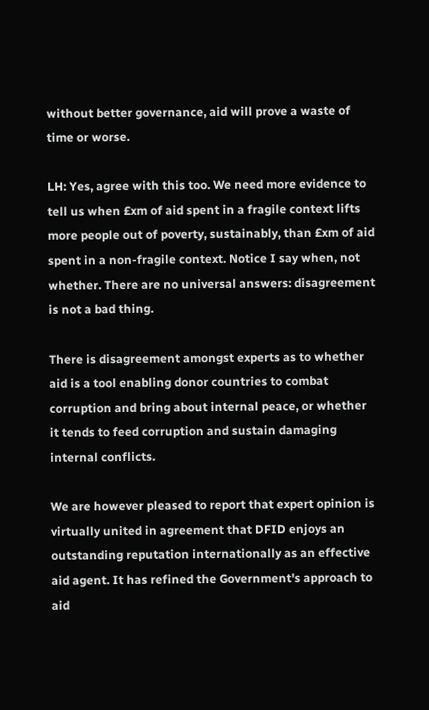without better governance, aid will prove a waste of time or worse.

LH: Yes, agree with this too. We need more evidence to tell us when £xm of aid spent in a fragile context lifts more people out of poverty, sustainably, than £xm of aid spent in a non-fragile context. Notice I say when, not whether. There are no universal answers: disagreement is not a bad thing.

There is disagreement amongst experts as to whether aid is a tool enabling donor countries to combat corruption and bring about internal peace, or whether it tends to feed corruption and sustain damaging internal conflicts.

We are however pleased to report that expert opinion is virtually united in agreement that DFID enjoys an outstanding reputation internationally as an effective aid agent. It has refined the Government's approach to aid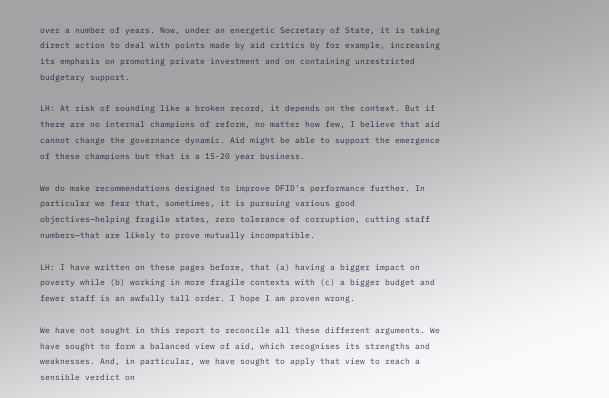over a number of years. Now, under an energetic Secretary of State, it is taking direct action to deal with points made by aid critics by for example, increasing its emphasis on promoting private investment and on containing unrestricted budgetary support.

LH: At risk of sounding like a broken record, it depends on the context. But if there are no internal champions of reform, no matter how few, I believe that aid cannot change the governance dynamic. Aid might be able to support the emergence of these champions but that is a 15-20 year business.

We do make recommendations designed to improve DFID's performance further. In particular we fear that, sometimes, it is pursuing various good objectives—helping fragile states, zero tolerance of corruption, cutting staff numbers—that are likely to prove mutually incompatible.

LH: I have written on these pages before, that (a) having a bigger impact on poverty while (b) working in more fragile contexts with (c) a bigger budget and fewer staff is an awfully tall order. I hope I am proven wrong.

We have not sought in this report to reconcile all these different arguments. We have sought to form a balanced view of aid, which recognises its strengths and weaknesses. And, in particular, we have sought to apply that view to reach a sensible verdict on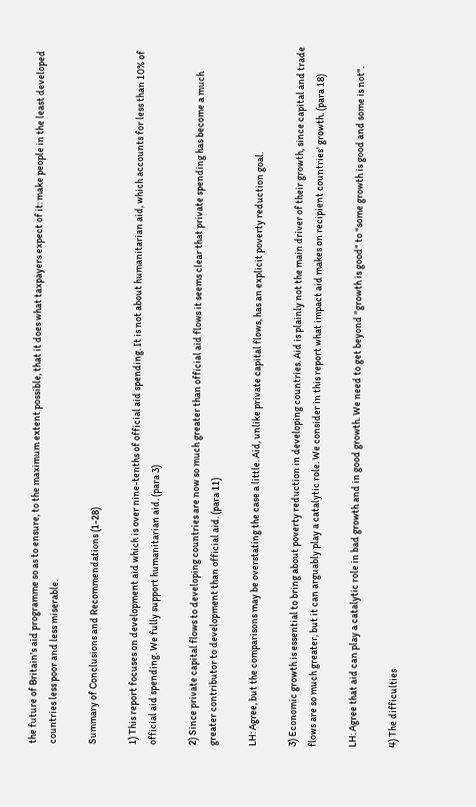the future of Britain's aid programme so as to ensure, to the maximum extent possible, that it does what taxpayers expect of it: make people in the least developed countries less poor and less miserable.

Summary of Conclusions and Recommendations (1-28)

1) This report focuses on development aid which is over nine-tenths of official aid spending. It is not about humanitarian aid, which accounts for less than 10% of official aid spending. We fully support humanitarian aid. (para 3)

2) Since private capital flows to developing countries are now so much greater than official aid flows it seems clear that private spending has become a much greater contributor to development than official aid. (para 11)

LH: Agree, but the comparisons may be overstating the case a little. Aid, unlike private capital flows, has an explicit poverty reduction goal.

3) Economic growth is essential to bring about poverty reduction in developing countries. Aid is plainly not the main driver of their growth, since capital and trade flows are so much greater, but it can arguably play a catalytic role. We consider in this report what impact aid makes on recipient countries' growth. (para 18)

LH: Agree that aid can play a catalytic role in bad growth and in good growth. We need to get beyond "growth is good" to "some growth is good and some is not".

4) The difficulties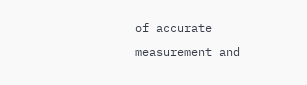of accurate measurement and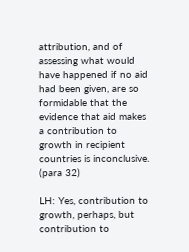attribution, and of assessing what would have happened if no aid had been given, are so formidable that the evidence that aid makes a contribution to growth in recipient countries is inconclusive. (para 32)

LH: Yes, contribution to growth, perhaps, but contribution to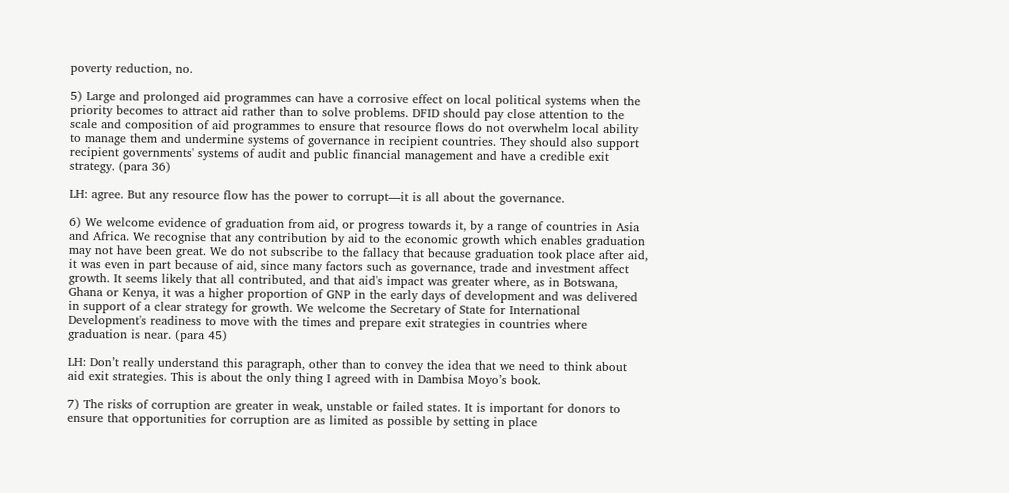poverty reduction, no.

5) Large and prolonged aid programmes can have a corrosive effect on local political systems when the priority becomes to attract aid rather than to solve problems. DFID should pay close attention to the scale and composition of aid programmes to ensure that resource flows do not overwhelm local ability to manage them and undermine systems of governance in recipient countries. They should also support recipient governments' systems of audit and public financial management and have a credible exit strategy. (para 36)

LH: agree. But any resource flow has the power to corrupt—it is all about the governance.

6) We welcome evidence of graduation from aid, or progress towards it, by a range of countries in Asia and Africa. We recognise that any contribution by aid to the economic growth which enables graduation may not have been great. We do not subscribe to the fallacy that because graduation took place after aid, it was even in part because of aid, since many factors such as governance, trade and investment affect growth. It seems likely that all contributed, and that aid's impact was greater where, as in Botswana, Ghana or Kenya, it was a higher proportion of GNP in the early days of development and was delivered in support of a clear strategy for growth. We welcome the Secretary of State for International Development's readiness to move with the times and prepare exit strategies in countries where graduation is near. (para 45)

LH: Don’t really understand this paragraph, other than to convey the idea that we need to think about aid exit strategies. This is about the only thing I agreed with in Dambisa Moyo’s book.

7) The risks of corruption are greater in weak, unstable or failed states. It is important for donors to ensure that opportunities for corruption are as limited as possible by setting in place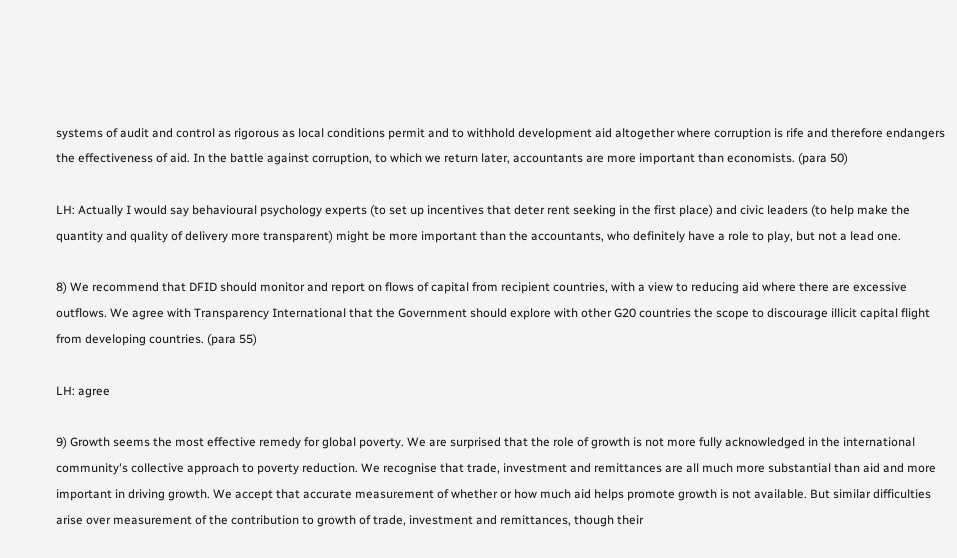systems of audit and control as rigorous as local conditions permit and to withhold development aid altogether where corruption is rife and therefore endangers the effectiveness of aid. In the battle against corruption, to which we return later, accountants are more important than economists. (para 50)

LH: Actually I would say behavioural psychology experts (to set up incentives that deter rent seeking in the first place) and civic leaders (to help make the quantity and quality of delivery more transparent) might be more important than the accountants, who definitely have a role to play, but not a lead one.

8) We recommend that DFID should monitor and report on flows of capital from recipient countries, with a view to reducing aid where there are excessive outflows. We agree with Transparency International that the Government should explore with other G20 countries the scope to discourage illicit capital flight from developing countries. (para 55)

LH: agree

9) Growth seems the most effective remedy for global poverty. We are surprised that the role of growth is not more fully acknowledged in the international community's collective approach to poverty reduction. We recognise that trade, investment and remittances are all much more substantial than aid and more important in driving growth. We accept that accurate measurement of whether or how much aid helps promote growth is not available. But similar difficulties arise over measurement of the contribution to growth of trade, investment and remittances, though their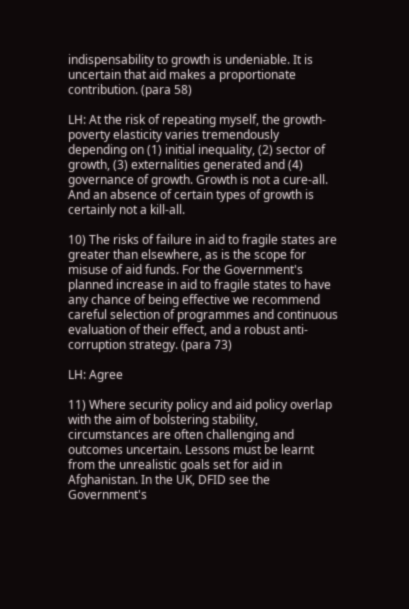indispensability to growth is undeniable. It is uncertain that aid makes a proportionate contribution. (para 58)

LH: At the risk of repeating myself, the growth-poverty elasticity varies tremendously depending on (1) initial inequality, (2) sector of growth, (3) externalities generated and (4) governance of growth. Growth is not a cure-all. And an absence of certain types of growth is certainly not a kill-all.

10) The risks of failure in aid to fragile states are greater than elsewhere, as is the scope for misuse of aid funds. For the Government's planned increase in aid to fragile states to have any chance of being effective we recommend careful selection of programmes and continuous evaluation of their effect, and a robust anti-corruption strategy. (para 73)

LH: Agree

11) Where security policy and aid policy overlap with the aim of bolstering stability, circumstances are often challenging and outcomes uncertain. Lessons must be learnt from the unrealistic goals set for aid in Afghanistan. In the UK, DFID see the Government's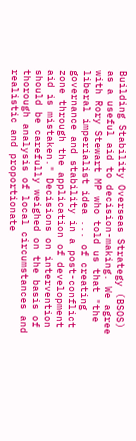Building Stability Overseas Strategy (BSOS) as a useful aid to decision-making. We agree with Rory Stewart MP who told us that "the liberal imperialist idea ... of creating governance and stability in a post-conflict zone through the application of development aid is mistaken." Decisions on intervention should be carefully weighed on the basis of thorough analysis of local circumstances and realistic and proportionate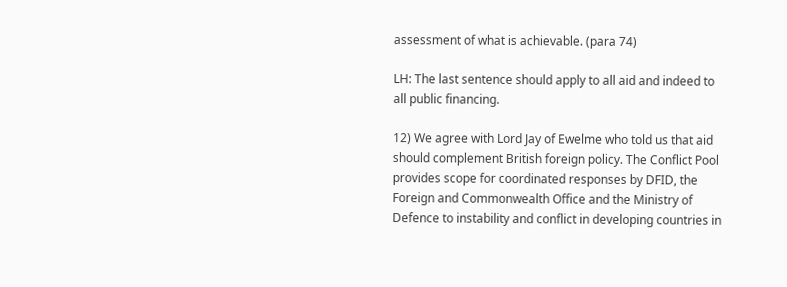assessment of what is achievable. (para 74)

LH: The last sentence should apply to all aid and indeed to all public financing.

12) We agree with Lord Jay of Ewelme who told us that aid should complement British foreign policy. The Conflict Pool provides scope for coordinated responses by DFID, the Foreign and Commonwealth Office and the Ministry of Defence to instability and conflict in developing countries in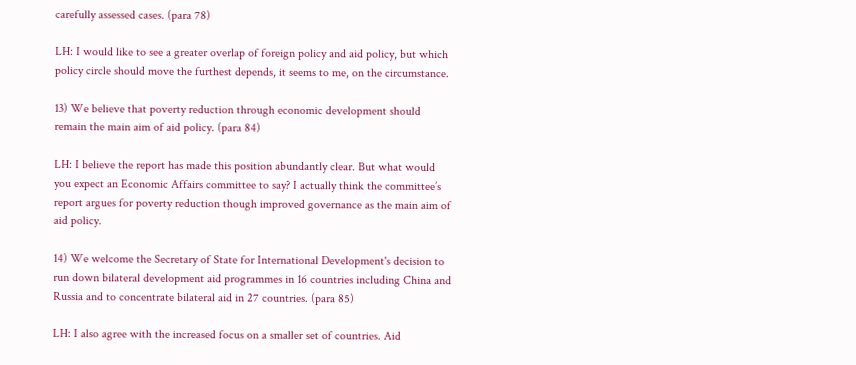carefully assessed cases. (para 78)

LH: I would like to see a greater overlap of foreign policy and aid policy, but which policy circle should move the furthest depends, it seems to me, on the circumstance.

13) We believe that poverty reduction through economic development should remain the main aim of aid policy. (para 84)

LH: I believe the report has made this position abundantly clear. But what would you expect an Economic Affairs committee to say? I actually think the committee’s report argues for poverty reduction though improved governance as the main aim of aid policy.

14) We welcome the Secretary of State for International Development's decision to run down bilateral development aid programmes in 16 countries including China and Russia and to concentrate bilateral aid in 27 countries. (para 85)

LH: I also agree with the increased focus on a smaller set of countries. Aid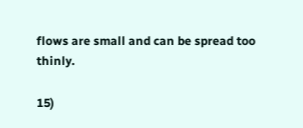flows are small and can be spread too thinly.

15)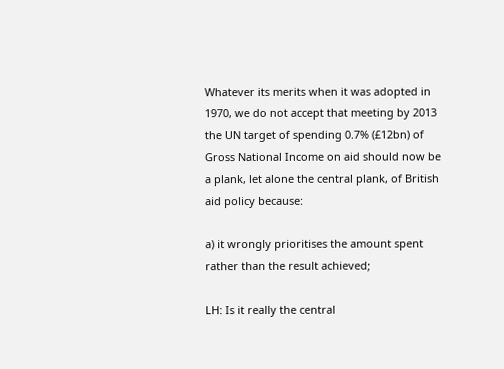Whatever its merits when it was adopted in 1970, we do not accept that meeting by 2013 the UN target of spending 0.7% (£12bn) of Gross National Income on aid should now be a plank, let alone the central plank, of British aid policy because:

a) it wrongly prioritises the amount spent rather than the result achieved;

LH: Is it really the central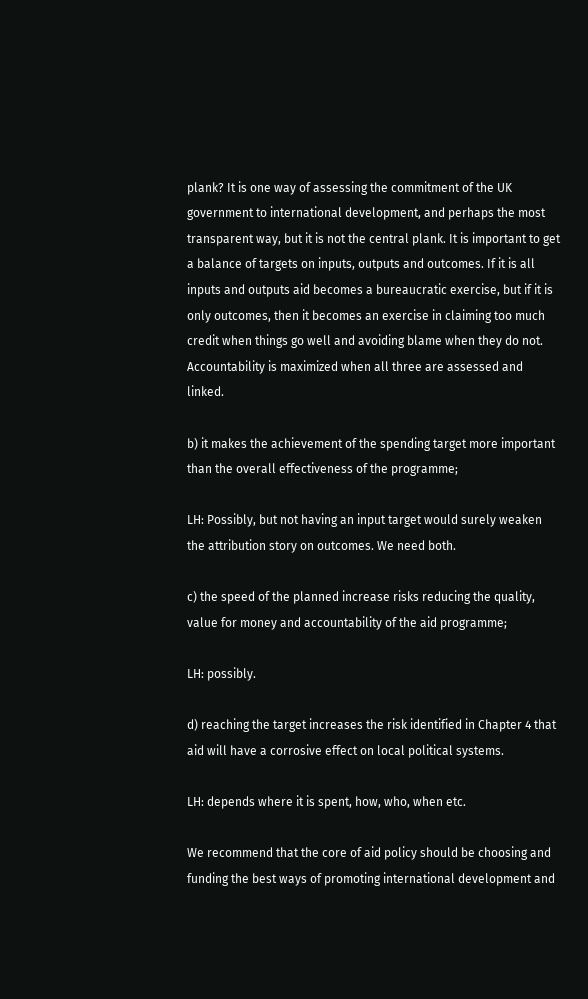plank? It is one way of assessing the commitment of the UK government to international development, and perhaps the most transparent way, but it is not the central plank. It is important to get a balance of targets on inputs, outputs and outcomes. If it is all inputs and outputs aid becomes a bureaucratic exercise, but if it is only outcomes, then it becomes an exercise in claiming too much credit when things go well and avoiding blame when they do not. Accountability is maximized when all three are assessed and linked.

b) it makes the achievement of the spending target more important than the overall effectiveness of the programme;

LH: Possibly, but not having an input target would surely weaken the attribution story on outcomes. We need both.

c) the speed of the planned increase risks reducing the quality, value for money and accountability of the aid programme;

LH: possibly.

d) reaching the target increases the risk identified in Chapter 4 that aid will have a corrosive effect on local political systems.

LH: depends where it is spent, how, who, when etc.

We recommend that the core of aid policy should be choosing and funding the best ways of promoting international development and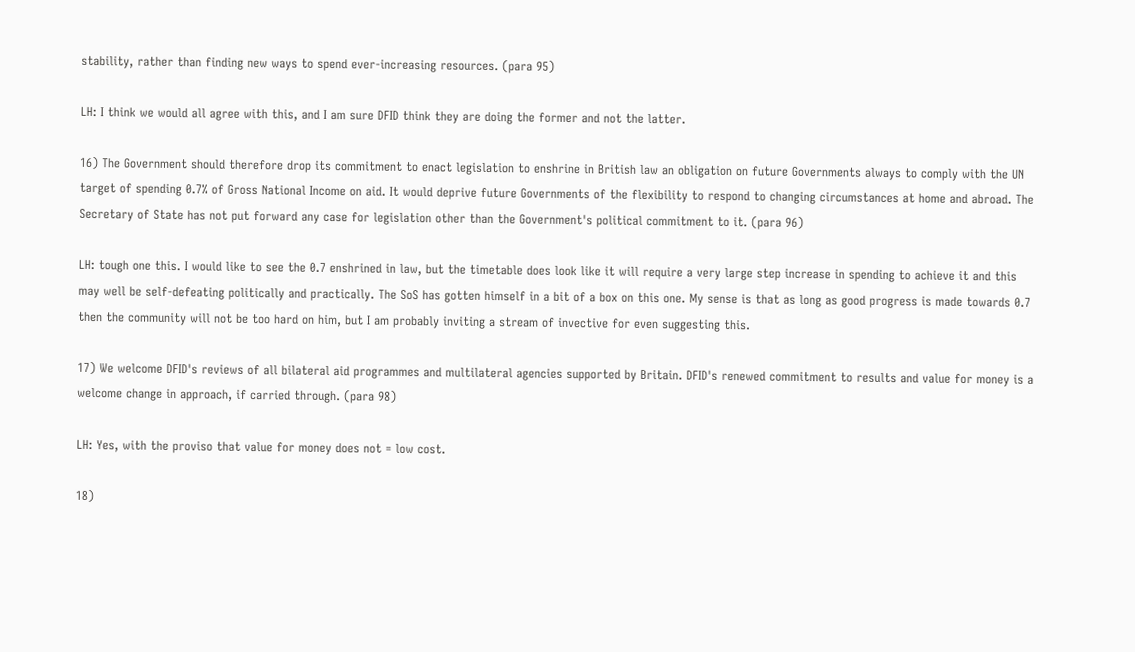stability, rather than finding new ways to spend ever-increasing resources. (para 95)

LH: I think we would all agree with this, and I am sure DFID think they are doing the former and not the latter.

16) The Government should therefore drop its commitment to enact legislation to enshrine in British law an obligation on future Governments always to comply with the UN target of spending 0.7% of Gross National Income on aid. It would deprive future Governments of the flexibility to respond to changing circumstances at home and abroad. The Secretary of State has not put forward any case for legislation other than the Government's political commitment to it. (para 96)

LH: tough one this. I would like to see the 0.7 enshrined in law, but the timetable does look like it will require a very large step increase in spending to achieve it and this may well be self-defeating politically and practically. The SoS has gotten himself in a bit of a box on this one. My sense is that as long as good progress is made towards 0.7 then the community will not be too hard on him, but I am probably inviting a stream of invective for even suggesting this.

17) We welcome DFID's reviews of all bilateral aid programmes and multilateral agencies supported by Britain. DFID's renewed commitment to results and value for money is a welcome change in approach, if carried through. (para 98)

LH: Yes, with the proviso that value for money does not = low cost.

18)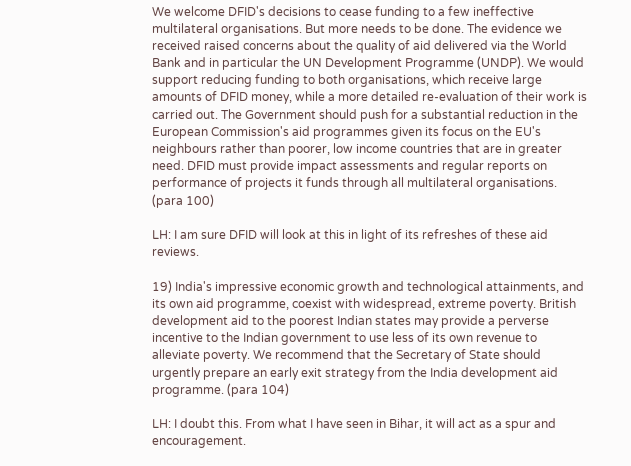We welcome DFID's decisions to cease funding to a few ineffective multilateral organisations. But more needs to be done. The evidence we received raised concerns about the quality of aid delivered via the World Bank and in particular the UN Development Programme (UNDP). We would support reducing funding to both organisations, which receive large amounts of DFID money, while a more detailed re-evaluation of their work is carried out. The Government should push for a substantial reduction in the European Commission's aid programmes given its focus on the EU's neighbours rather than poorer, low income countries that are in greater need. DFID must provide impact assessments and regular reports on performance of projects it funds through all multilateral organisations. (para 100)

LH: I am sure DFID will look at this in light of its refreshes of these aid reviews.

19) India's impressive economic growth and technological attainments, and its own aid programme, coexist with widespread, extreme poverty. British development aid to the poorest Indian states may provide a perverse incentive to the Indian government to use less of its own revenue to alleviate poverty. We recommend that the Secretary of State should urgently prepare an early exit strategy from the India development aid programme. (para 104)

LH: I doubt this. From what I have seen in Bihar, it will act as a spur and encouragement.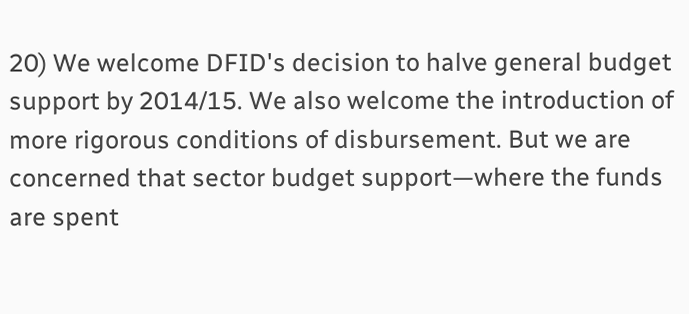20) We welcome DFID's decision to halve general budget support by 2014/15. We also welcome the introduction of more rigorous conditions of disbursement. But we are concerned that sector budget support—where the funds are spent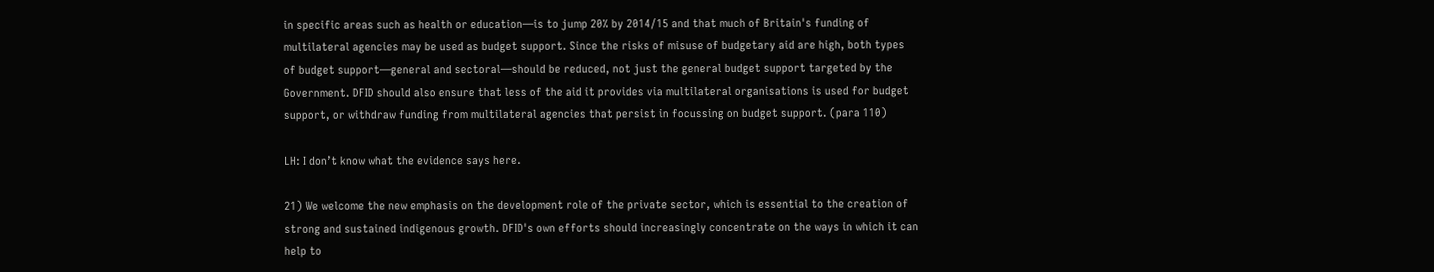in specific areas such as health or education—is to jump 20% by 2014/15 and that much of Britain's funding of multilateral agencies may be used as budget support. Since the risks of misuse of budgetary aid are high, both types of budget support—general and sectoral—should be reduced, not just the general budget support targeted by the Government. DFID should also ensure that less of the aid it provides via multilateral organisations is used for budget support, or withdraw funding from multilateral agencies that persist in focussing on budget support. (para 110)

LH: I don’t know what the evidence says here.

21) We welcome the new emphasis on the development role of the private sector, which is essential to the creation of strong and sustained indigenous growth. DFID's own efforts should increasingly concentrate on the ways in which it can help to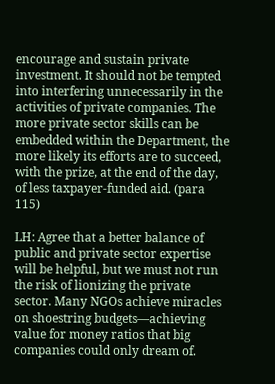encourage and sustain private investment. It should not be tempted into interfering unnecessarily in the activities of private companies. The more private sector skills can be embedded within the Department, the more likely its efforts are to succeed, with the prize, at the end of the day, of less taxpayer-funded aid. (para 115)

LH: Agree that a better balance of public and private sector expertise will be helpful, but we must not run the risk of lionizing the private sector. Many NGOs achieve miracles on shoestring budgets—achieving value for money ratios that big companies could only dream of.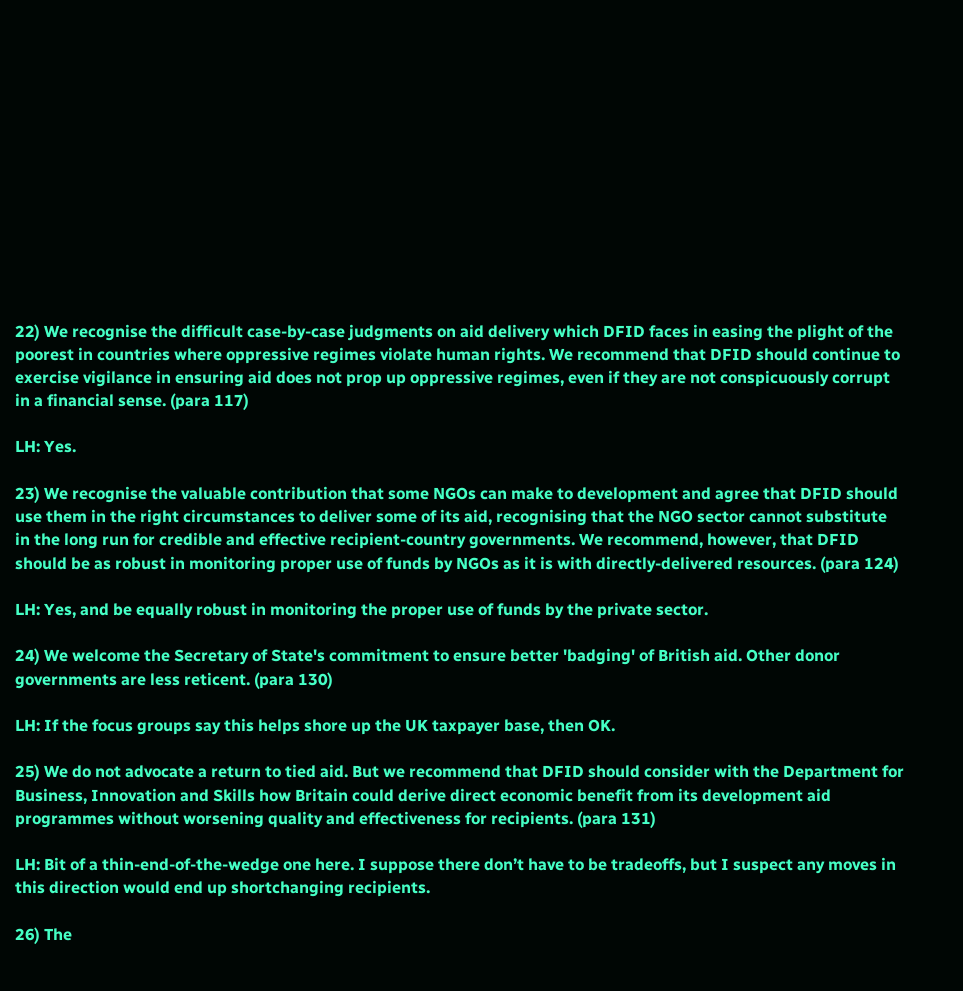22) We recognise the difficult case-by-case judgments on aid delivery which DFID faces in easing the plight of the poorest in countries where oppressive regimes violate human rights. We recommend that DFID should continue to exercise vigilance in ensuring aid does not prop up oppressive regimes, even if they are not conspicuously corrupt in a financial sense. (para 117)

LH: Yes.

23) We recognise the valuable contribution that some NGOs can make to development and agree that DFID should use them in the right circumstances to deliver some of its aid, recognising that the NGO sector cannot substitute in the long run for credible and effective recipient-country governments. We recommend, however, that DFID should be as robust in monitoring proper use of funds by NGOs as it is with directly-delivered resources. (para 124)

LH: Yes, and be equally robust in monitoring the proper use of funds by the private sector.

24) We welcome the Secretary of State's commitment to ensure better 'badging' of British aid. Other donor governments are less reticent. (para 130)

LH: If the focus groups say this helps shore up the UK taxpayer base, then OK.

25) We do not advocate a return to tied aid. But we recommend that DFID should consider with the Department for Business, Innovation and Skills how Britain could derive direct economic benefit from its development aid programmes without worsening quality and effectiveness for recipients. (para 131)

LH: Bit of a thin-end-of-the-wedge one here. I suppose there don’t have to be tradeoffs, but I suspect any moves in this direction would end up shortchanging recipients.

26) The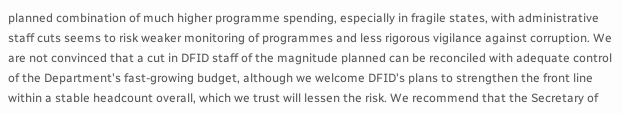planned combination of much higher programme spending, especially in fragile states, with administrative staff cuts seems to risk weaker monitoring of programmes and less rigorous vigilance against corruption. We are not convinced that a cut in DFID staff of the magnitude planned can be reconciled with adequate control of the Department's fast-growing budget, although we welcome DFID's plans to strengthen the front line within a stable headcount overall, which we trust will lessen the risk. We recommend that the Secretary of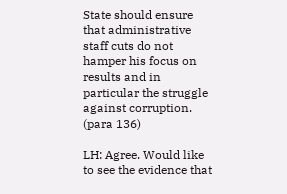State should ensure that administrative staff cuts do not hamper his focus on results and in particular the struggle against corruption. (para 136)

LH: Agree. Would like to see the evidence that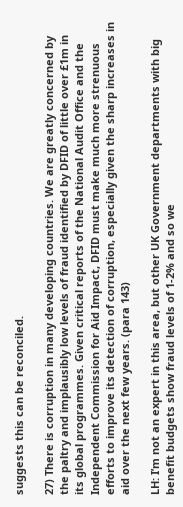suggests this can be reconciled.

27) There is corruption in many developing countries. We are greatly concerned by the paltry and implausibly low levels of fraud identified by DFID of little over £1m in its global programmes. Given critical reports of the National Audit Office and the Independent Commission for Aid Impact, DFID must make much more strenuous efforts to improve its detection of corruption, especially given the sharp increases in aid over the next few years. (para 143)

LH: I’m not an expert in this area, but other UK Government departments with big benefit budgets show fraud levels of 1-2% and so we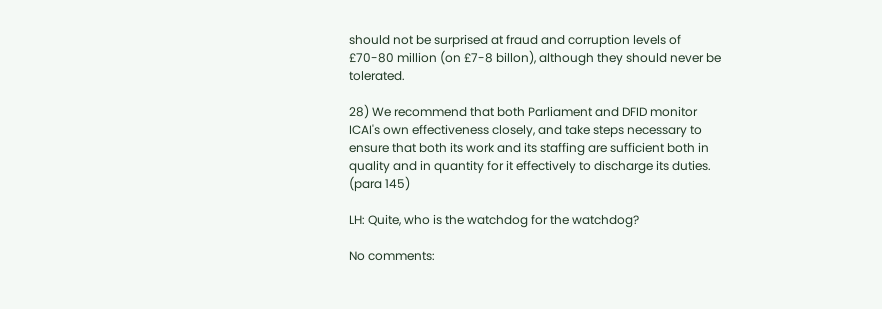should not be surprised at fraud and corruption levels of £70-80 million (on £7-8 billon), although they should never be tolerated.

28) We recommend that both Parliament and DFID monitor ICAI's own effectiveness closely, and take steps necessary to ensure that both its work and its staffing are sufficient both in quality and in quantity for it effectively to discharge its duties. (para 145)

LH: Quite, who is the watchdog for the watchdog?

No comments: